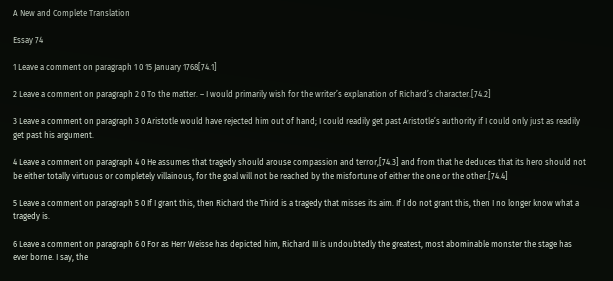A New and Complete Translation

Essay 74

1 Leave a comment on paragraph 1 0 15 January 1768[74.1]

2 Leave a comment on paragraph 2 0 To the matter. – I would primarily wish for the writer’s explanation of Richard’s character.[74.2]

3 Leave a comment on paragraph 3 0 Aristotle would have rejected him out of hand; I could readily get past Aristotle’s authority if I could only just as readily get past his argument.

4 Leave a comment on paragraph 4 0 He assumes that tragedy should arouse compassion and terror,[74.3] and from that he deduces that its hero should not be either totally virtuous or completely villainous, for the goal will not be reached by the misfortune of either the one or the other.[74.4]

5 Leave a comment on paragraph 5 0 If I grant this, then Richard the Third is a tragedy that misses its aim. If I do not grant this, then I no longer know what a tragedy is.

6 Leave a comment on paragraph 6 0 For as Herr Weisse has depicted him, Richard III is undoubtedly the greatest, most abominable monster the stage has ever borne. I say, the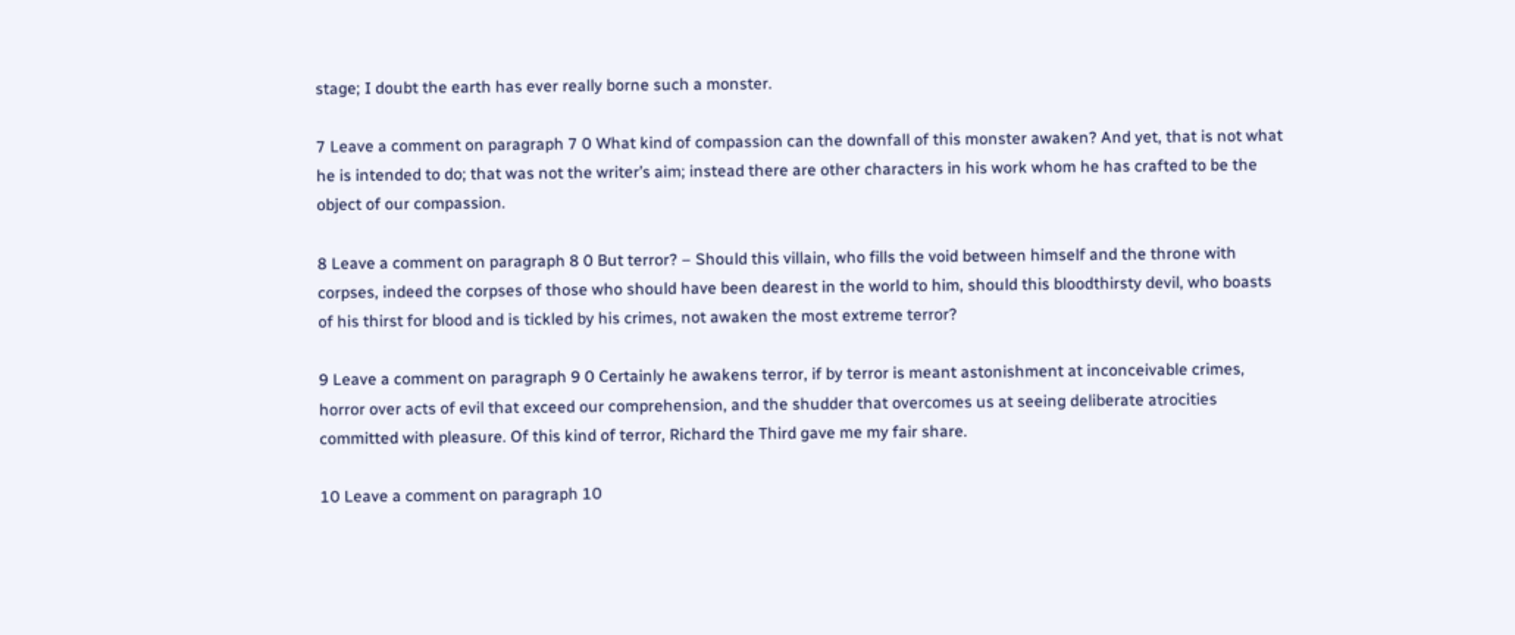stage; I doubt the earth has ever really borne such a monster.

7 Leave a comment on paragraph 7 0 What kind of compassion can the downfall of this monster awaken? And yet, that is not what he is intended to do; that was not the writer’s aim; instead there are other characters in his work whom he has crafted to be the object of our compassion.

8 Leave a comment on paragraph 8 0 But terror? – Should this villain, who fills the void between himself and the throne with corpses, indeed the corpses of those who should have been dearest in the world to him, should this bloodthirsty devil, who boasts of his thirst for blood and is tickled by his crimes, not awaken the most extreme terror?

9 Leave a comment on paragraph 9 0 Certainly he awakens terror, if by terror is meant astonishment at inconceivable crimes, horror over acts of evil that exceed our comprehension, and the shudder that overcomes us at seeing deliberate atrocities committed with pleasure. Of this kind of terror, Richard the Third gave me my fair share.

10 Leave a comment on paragraph 10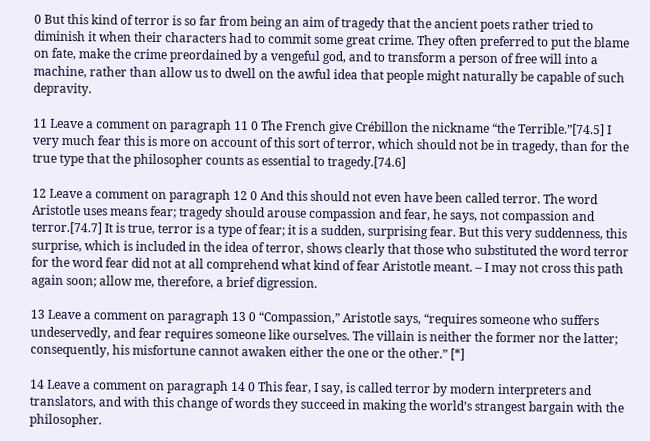0 But this kind of terror is so far from being an aim of tragedy that the ancient poets rather tried to diminish it when their characters had to commit some great crime. They often preferred to put the blame on fate, make the crime preordained by a vengeful god, and to transform a person of free will into a machine, rather than allow us to dwell on the awful idea that people might naturally be capable of such depravity.

11 Leave a comment on paragraph 11 0 The French give Crébillon the nickname “the Terrible.”[74.5] I very much fear this is more on account of this sort of terror, which should not be in tragedy, than for the true type that the philosopher counts as essential to tragedy.[74.6]

12 Leave a comment on paragraph 12 0 And this should not even have been called terror. The word Aristotle uses means fear; tragedy should arouse compassion and fear, he says, not compassion and terror.[74.7] It is true, terror is a type of fear; it is a sudden, surprising fear. But this very suddenness, this surprise, which is included in the idea of terror, shows clearly that those who substituted the word terror for the word fear did not at all comprehend what kind of fear Aristotle meant. – I may not cross this path again soon; allow me, therefore, a brief digression.

13 Leave a comment on paragraph 13 0 “Compassion,” Aristotle says, “requires someone who suffers undeservedly, and fear requires someone like ourselves. The villain is neither the former nor the latter; consequently, his misfortune cannot awaken either the one or the other.” [*]

14 Leave a comment on paragraph 14 0 This fear, I say, is called terror by modern interpreters and translators, and with this change of words they succeed in making the world’s strangest bargain with the philosopher.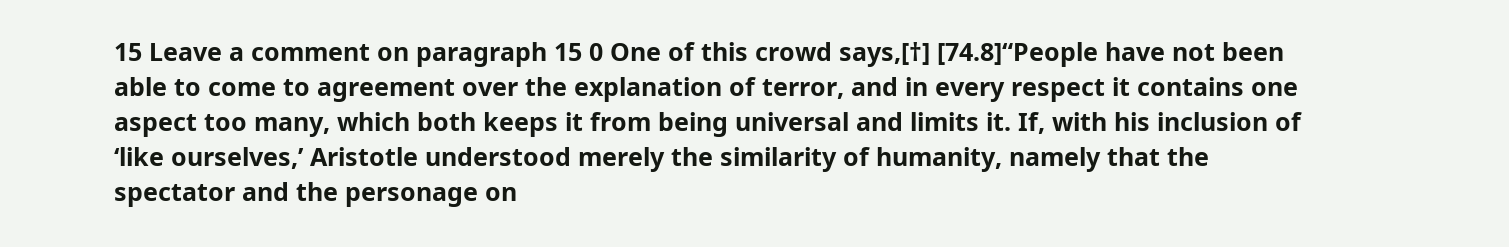15 Leave a comment on paragraph 15 0 One of this crowd says,[†] [74.8]“People have not been able to come to agreement over the explanation of terror, and in every respect it contains one aspect too many, which both keeps it from being universal and limits it. If, with his inclusion of ‘like ourselves,’ Aristotle understood merely the similarity of humanity, namely that the spectator and the personage on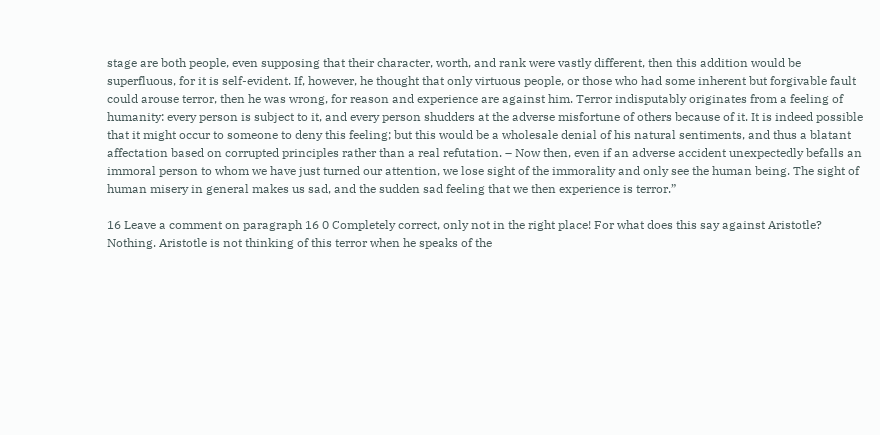stage are both people, even supposing that their character, worth, and rank were vastly different, then this addition would be superfluous, for it is self-evident. If, however, he thought that only virtuous people, or those who had some inherent but forgivable fault could arouse terror, then he was wrong, for reason and experience are against him. Terror indisputably originates from a feeling of humanity: every person is subject to it, and every person shudders at the adverse misfortune of others because of it. It is indeed possible that it might occur to someone to deny this feeling; but this would be a wholesale denial of his natural sentiments, and thus a blatant affectation based on corrupted principles rather than a real refutation. – Now then, even if an adverse accident unexpectedly befalls an immoral person to whom we have just turned our attention, we lose sight of the immorality and only see the human being. The sight of human misery in general makes us sad, and the sudden sad feeling that we then experience is terror.”

16 Leave a comment on paragraph 16 0 Completely correct, only not in the right place! For what does this say against Aristotle? Nothing. Aristotle is not thinking of this terror when he speaks of the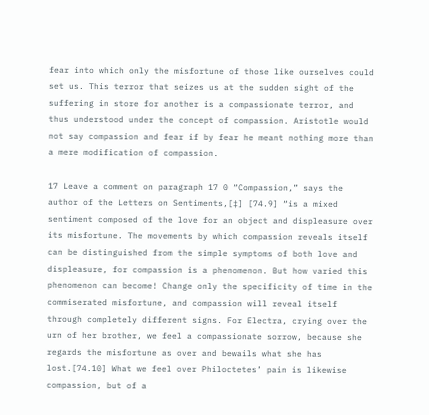fear into which only the misfortune of those like ourselves could set us. This terror that seizes us at the sudden sight of the suffering in store for another is a compassionate terror, and thus understood under the concept of compassion. Aristotle would not say compassion and fear if by fear he meant nothing more than a mere modification of compassion.

17 Leave a comment on paragraph 17 0 “Compassion,” says the author of the Letters on Sentiments,[‡] [74.9] “is a mixed sentiment composed of the love for an object and displeasure over its misfortune. The movements by which compassion reveals itself can be distinguished from the simple symptoms of both love and displeasure, for compassion is a phenomenon. But how varied this phenomenon can become! Change only the specificity of time in the commiserated misfortune, and compassion will reveal itself through completely different signs. For Electra, crying over the urn of her brother, we feel a compassionate sorrow, because she regards the misfortune as over and bewails what she has lost.[74.10] What we feel over Philoctetes’ pain is likewise compassion, but of a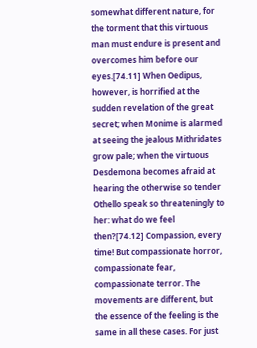somewhat different nature, for the torment that this virtuous man must endure is present and overcomes him before our eyes.[74.11] When Oedipus, however, is horrified at the sudden revelation of the great secret; when Monime is alarmed at seeing the jealous Mithridates grow pale; when the virtuous Desdemona becomes afraid at hearing the otherwise so tender Othello speak so threateningly to her: what do we feel then?[74.12] Compassion, every time! But compassionate horror, compassionate fear, compassionate terror. The movements are different, but the essence of the feeling is the same in all these cases. For just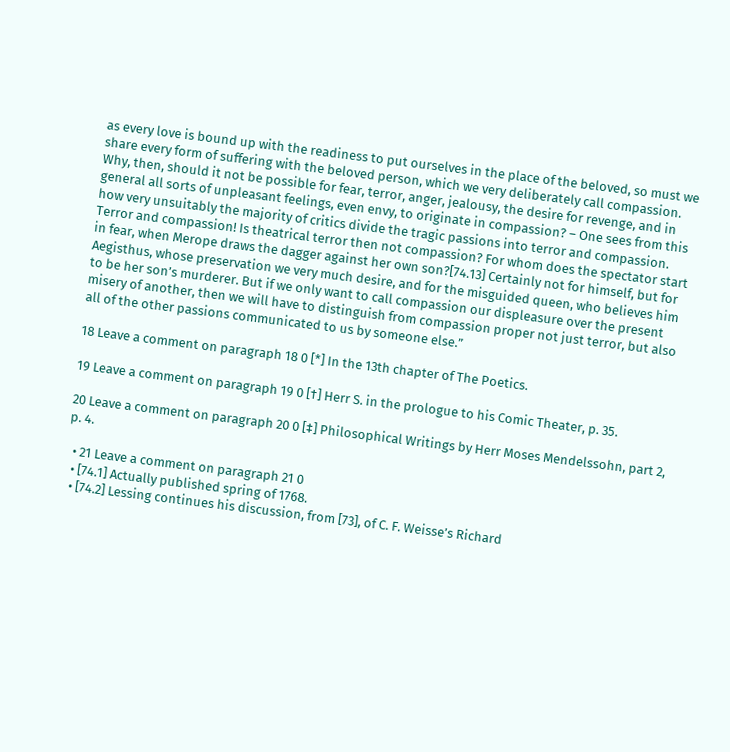as every love is bound up with the readiness to put ourselves in the place of the beloved, so must we share every form of suffering with the beloved person, which we very deliberately call compassion. Why, then, should it not be possible for fear, terror, anger, jealousy, the desire for revenge, and in general all sorts of unpleasant feelings, even envy, to originate in compassion? – One sees from this how very unsuitably the majority of critics divide the tragic passions into terror and compassion. Terror and compassion! Is theatrical terror then not compassion? For whom does the spectator start in fear, when Merope draws the dagger against her own son?[74.13] Certainly not for himself, but for Aegisthus, whose preservation we very much desire, and for the misguided queen, who believes him to be her son’s murderer. But if we only want to call compassion our displeasure over the present misery of another, then we will have to distinguish from compassion proper not just terror, but also all of the other passions communicated to us by someone else.”

18 Leave a comment on paragraph 18 0 [*] In the 13th chapter of The Poetics.

19 Leave a comment on paragraph 19 0 [†] Herr S. in the prologue to his Comic Theater, p. 35.

20 Leave a comment on paragraph 20 0 [‡] Philosophical Writings by Herr Moses Mendelssohn, part 2, p. 4.

  • 21 Leave a comment on paragraph 21 0
  • [74.1] Actually published spring of 1768.
  • [74.2] Lessing continues his discussion, from [73], of C. F. Weisse’s Richard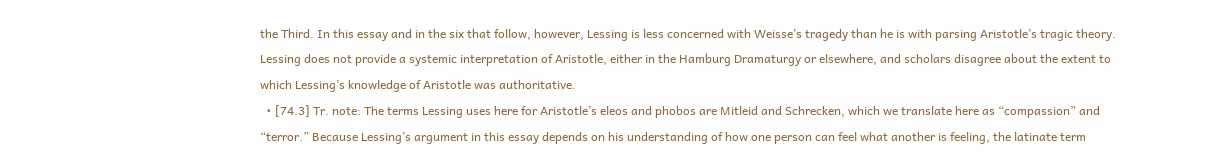the Third. In this essay and in the six that follow, however, Lessing is less concerned with Weisse’s tragedy than he is with parsing Aristotle’s tragic theory. Lessing does not provide a systemic interpretation of Aristotle, either in the Hamburg Dramaturgy or elsewhere, and scholars disagree about the extent to which Lessing’s knowledge of Aristotle was authoritative.
  • [74.3] Tr. note: The terms Lessing uses here for Aristotle’s eleos and phobos are Mitleid and Schrecken, which we translate here as “compassion” and “terror.” Because Lessing’s argument in this essay depends on his understanding of how one person can feel what another is feeling, the latinate term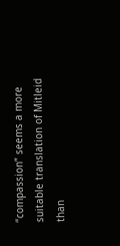“compassion” seems a more suitable translation of Mitleid than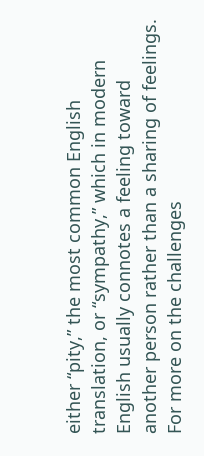either “pity,” the most common English translation, or “sympathy,” which in modern English usually connotes a feeling toward another person rather than a sharing of feelings. For more on the challenges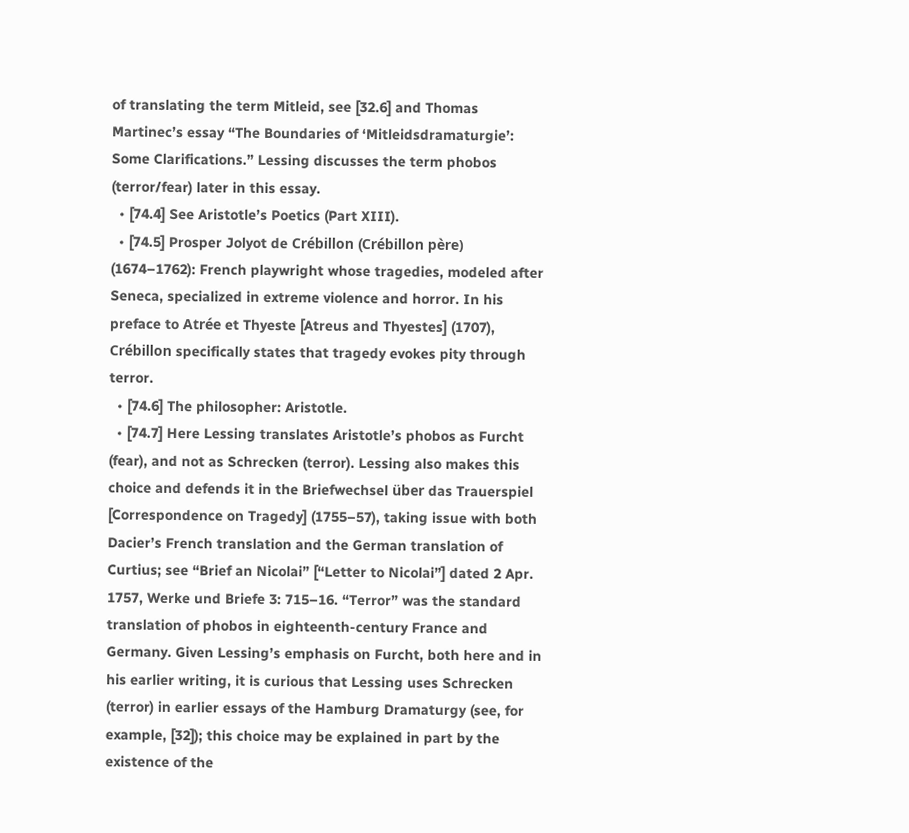of translating the term Mitleid, see [32.6] and Thomas Martinec’s essay “The Boundaries of ‘Mitleidsdramaturgie’: Some Clarifications.” Lessing discusses the term phobos (terror/fear) later in this essay.
  • [74.4] See Aristotle’s Poetics (Part XIII).
  • [74.5] Prosper Jolyot de Crébillon (Crébillon père) (1674–1762): French playwright whose tragedies, modeled after Seneca, specialized in extreme violence and horror. In his preface to Atrée et Thyeste [Atreus and Thyestes] (1707), Crébillon specifically states that tragedy evokes pity through terror.
  • [74.6] The philosopher: Aristotle.
  • [74.7] Here Lessing translates Aristotle’s phobos as Furcht (fear), and not as Schrecken (terror). Lessing also makes this choice and defends it in the Briefwechsel über das Trauerspiel [Correspondence on Tragedy] (1755–57), taking issue with both Dacier’s French translation and the German translation of Curtius; see “Brief an Nicolai” [“Letter to Nicolai”] dated 2 Apr. 1757, Werke und Briefe 3: 715–16. “Terror” was the standard translation of phobos in eighteenth-century France and Germany. Given Lessing’s emphasis on Furcht, both here and in his earlier writing, it is curious that Lessing uses Schrecken (terror) in earlier essays of the Hamburg Dramaturgy (see, for example, [32]); this choice may be explained in part by the existence of the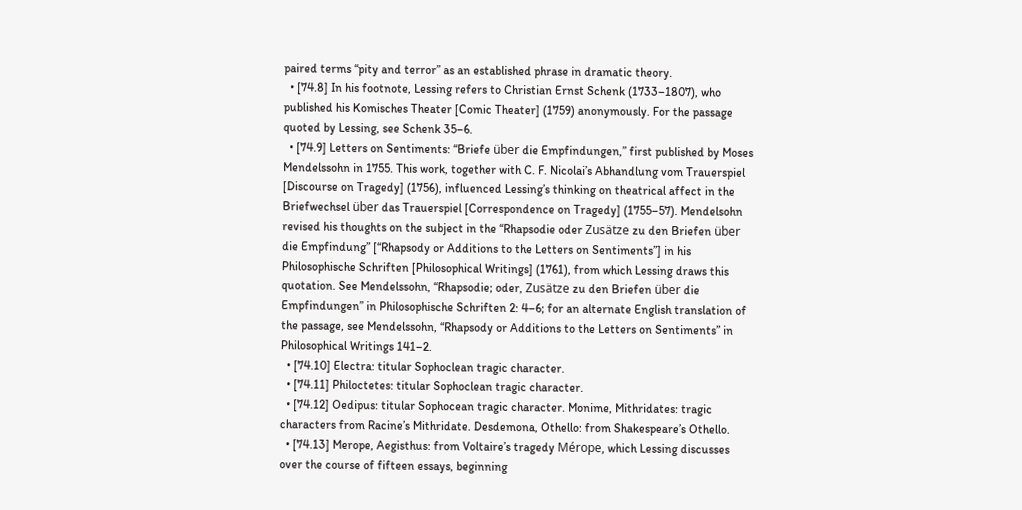paired terms “pity and terror” as an established phrase in dramatic theory.
  • [74.8] In his footnote, Lessing refers to Christian Ernst Schenk (1733–1807), who published his Komisches Theater [Comic Theater] (1759) anonymously. For the passage quoted by Lessing, see Schenk 35–6.
  • [74.9] Letters on Sentiments: “Briefe über die Empfindungen,” first published by Moses Mendelssohn in 1755. This work, together with C. F. Nicolai’s Abhandlung vom Trauerspiel [Discourse on Tragedy] (1756), influenced Lessing’s thinking on theatrical affect in the Briefwechsel über das Trauerspiel [Correspondence on Tragedy] (1755–57). Mendelsohn revised his thoughts on the subject in the “Rhapsodie oder Zusätze zu den Briefen über die Empfindung” [“Rhapsody or Additions to the Letters on Sentiments”] in his Philosophische Schriften [Philosophical Writings] (1761), from which Lessing draws this quotation. See Mendelssohn, “Rhapsodie; oder, Zusätze zu den Briefen über die Empfindungen” in Philosophische Schriften 2: 4–6; for an alternate English translation of the passage, see Mendelssohn, “Rhapsody or Additions to the Letters on Sentiments” in Philosophical Writings 141–2.
  • [74.10] Electra: titular Sophoclean tragic character.
  • [74.11] Philoctetes: titular Sophoclean tragic character.
  • [74.12] Oedipus: titular Sophocean tragic character. Monime, Mithridates: tragic characters from Racine’s Mithridate. Desdemona, Othello: from Shakespeare’s Othello.
  • [74.13] Merope, Aegisthus: from Voltaire’s tragedy Mérope, which Lessing discusses over the course of fifteen essays, beginning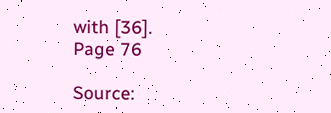with [36].
Page 76

Source: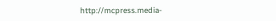http://mcpress.media-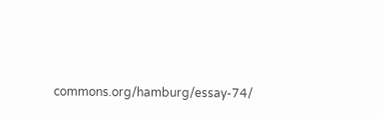commons.org/hamburg/essay-74/